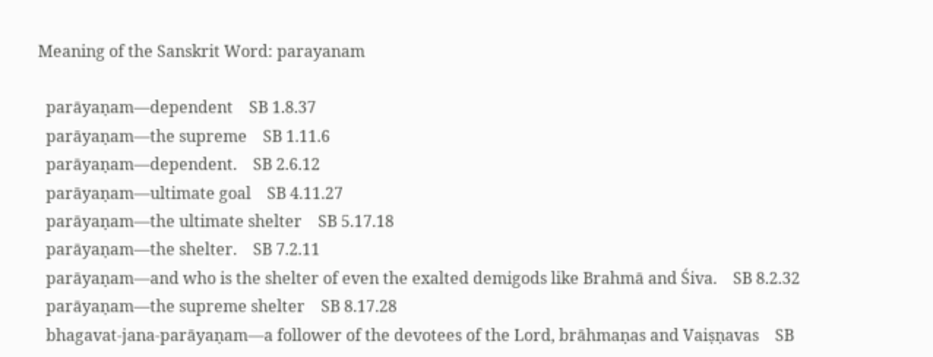Meaning of the Sanskrit Word: parayanam

  parāyaṇam—dependent    SB 1.8.37
  parāyaṇam—the supreme    SB 1.11.6
  parāyaṇam—dependent.    SB 2.6.12
  parāyaṇam—ultimate goal    SB 4.11.27
  parāyaṇam—the ultimate shelter    SB 5.17.18
  parāyaṇam—the shelter.    SB 7.2.11
  parāyaṇam—and who is the shelter of even the exalted demigods like Brahmā and Śiva.    SB 8.2.32
  parāyaṇam—the supreme shelter    SB 8.17.28
  bhagavat-jana-parāyaṇam—a follower of the devotees of the Lord, brāhmaṇas and Vaiṣṇavas    SB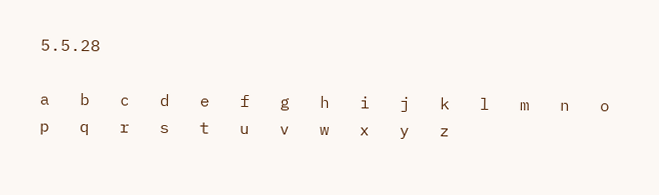5.5.28

a   b   c   d   e   f   g   h   i   j   k   l   m   n   o   p   q   r   s   t   u   v   w   x   y   z